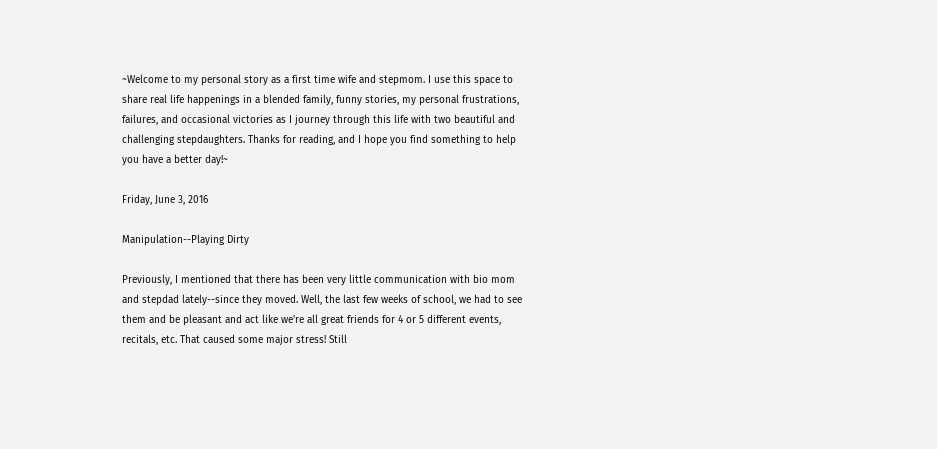~Welcome to my personal story as a first time wife and stepmom. I use this space to share real life happenings in a blended family, funny stories, my personal frustrations, failures, and occasional victories as I journey through this life with two beautiful and challenging stepdaughters. Thanks for reading, and I hope you find something to help you have a better day!~

Friday, June 3, 2016

Manipulation--Playing Dirty

Previously, I mentioned that there has been very little communication with bio mom and stepdad lately--since they moved. Well, the last few weeks of school, we had to see them and be pleasant and act like we're all great friends for 4 or 5 different events, recitals, etc. That caused some major stress! Still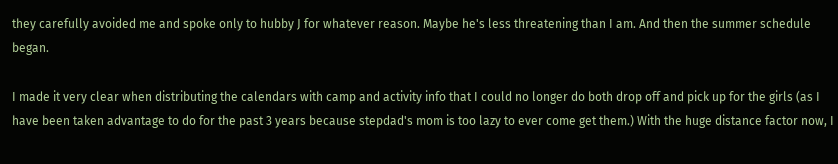they carefully avoided me and spoke only to hubby J for whatever reason. Maybe he's less threatening than I am. And then the summer schedule began.

I made it very clear when distributing the calendars with camp and activity info that I could no longer do both drop off and pick up for the girls (as I have been taken advantage to do for the past 3 years because stepdad's mom is too lazy to ever come get them.) With the huge distance factor now, I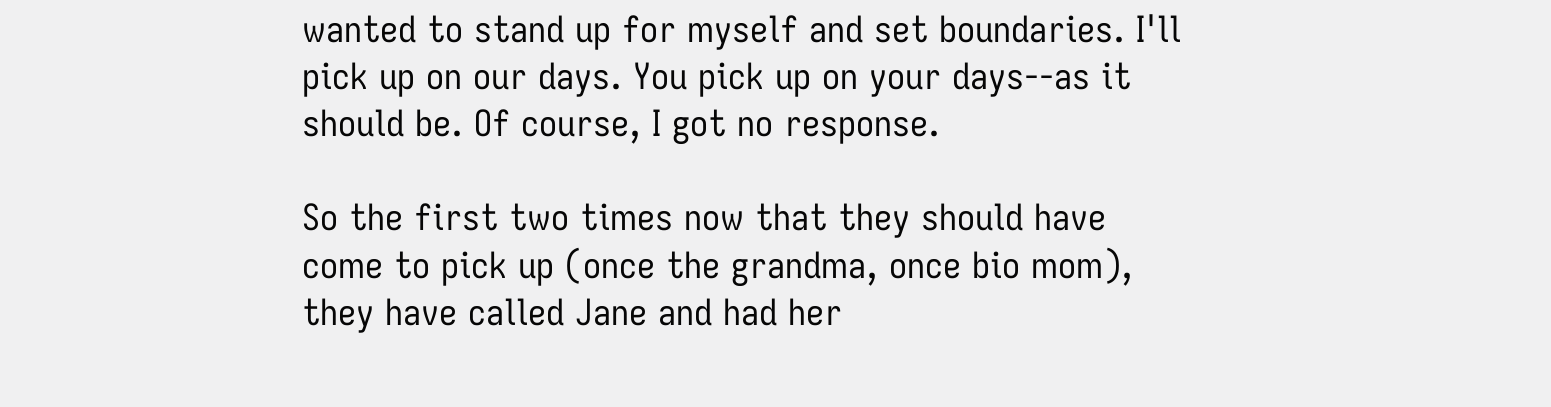wanted to stand up for myself and set boundaries. I'll pick up on our days. You pick up on your days--as it should be. Of course, I got no response.

So the first two times now that they should have come to pick up (once the grandma, once bio mom), they have called Jane and had her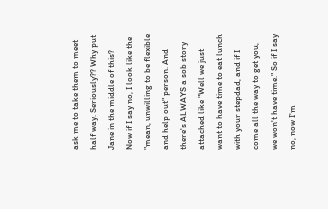ask me to take them to meet half way. Seriously?? Why put Jane in the middle of this? Now if I say no, I look like the "mean, unwilling to be flexible and help out" person. And there's ALWAYS a sob story attached like "Well we just want to have time to eat lunch with your stepdad, and if I come all the way to get you, we won't have time." So if I say no, now I'm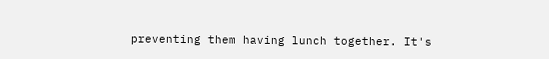preventing them having lunch together. It's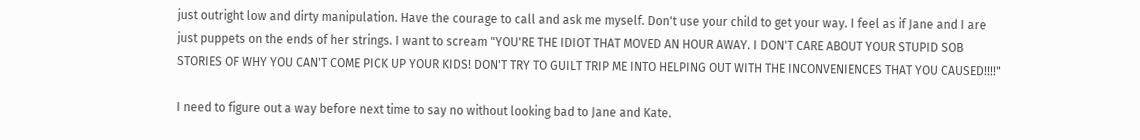just outright low and dirty manipulation. Have the courage to call and ask me myself. Don't use your child to get your way. I feel as if Jane and I are just puppets on the ends of her strings. I want to scream "YOU'RE THE IDIOT THAT MOVED AN HOUR AWAY. I DON'T CARE ABOUT YOUR STUPID SOB STORIES OF WHY YOU CAN'T COME PICK UP YOUR KIDS! DON'T TRY TO GUILT TRIP ME INTO HELPING OUT WITH THE INCONVENIENCES THAT YOU CAUSED!!!!"

I need to figure out a way before next time to say no without looking bad to Jane and Kate.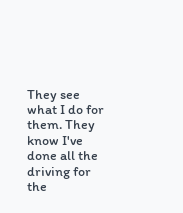They see what I do for them. They know I've done all the driving for the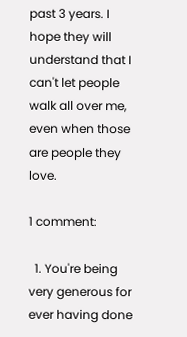past 3 years. I hope they will understand that I can't let people walk all over me, even when those are people they love.

1 comment:

  1. You're being very generous for ever having done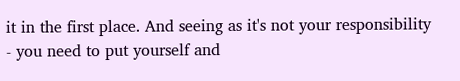it in the first place. And seeing as it's not your responsibility - you need to put yourself and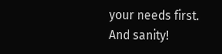your needs first. And sanity!